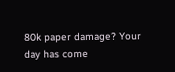80k paper damage? Your day has come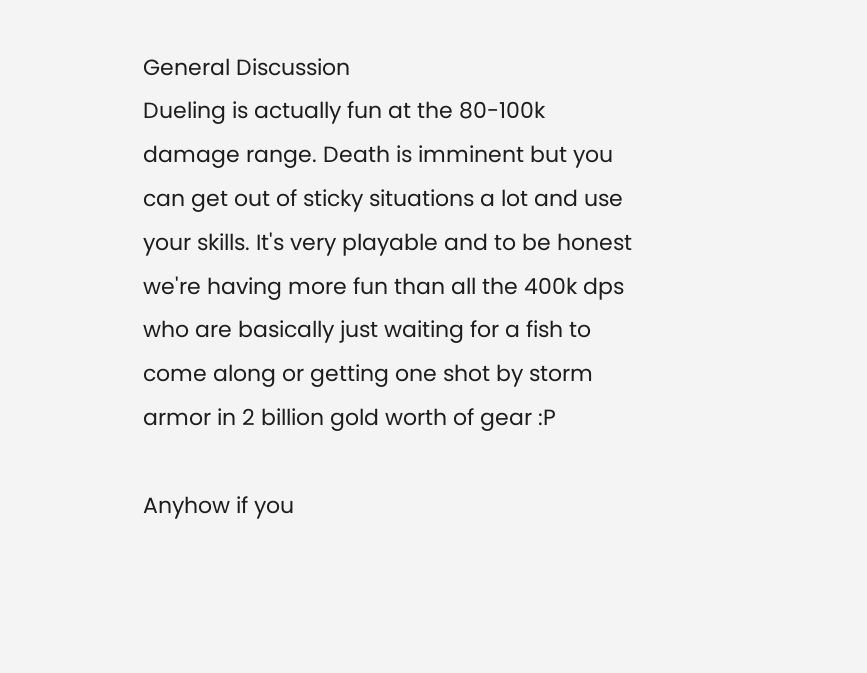General Discussion
Dueling is actually fun at the 80-100k damage range. Death is imminent but you can get out of sticky situations a lot and use your skills. It's very playable and to be honest we're having more fun than all the 400k dps who are basically just waiting for a fish to come along or getting one shot by storm armor in 2 billion gold worth of gear :P

Anyhow if you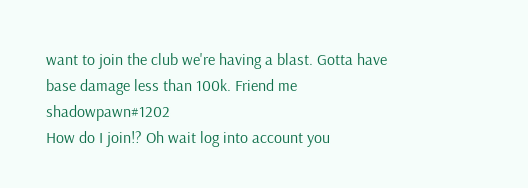want to join the club we're having a blast. Gotta have base damage less than 100k. Friend me shadowpawn#1202
How do I join!? Oh wait log into account you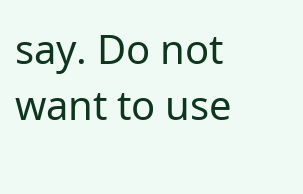say. Do not want to use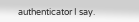authenticator I say.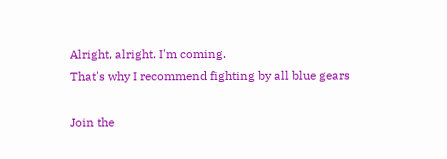Alright, alright. I'm coming.
That's why I recommend fighting by all blue gears

Join the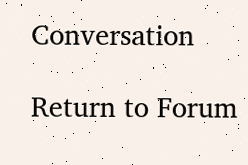Conversation

Return to Forum